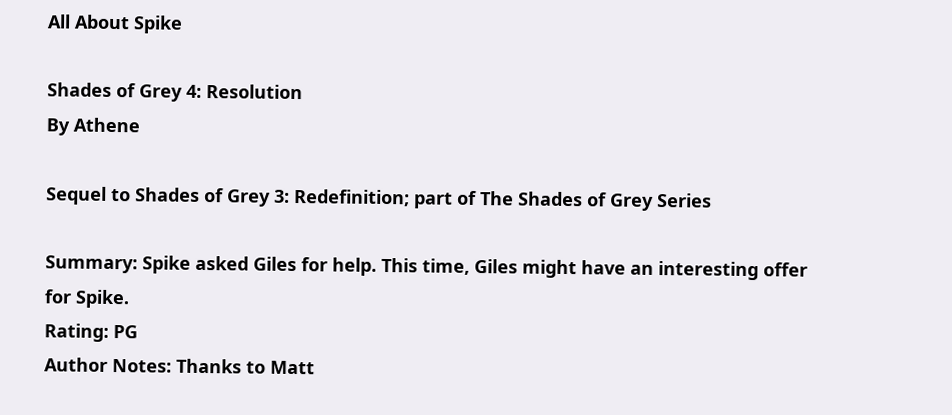All About Spike

Shades of Grey 4: Resolution
By Athene

Sequel to Shades of Grey 3: Redefinition; part of The Shades of Grey Series

Summary: Spike asked Giles for help. This time, Giles might have an interesting offer for Spike.
Rating: PG
Author Notes: Thanks to Matt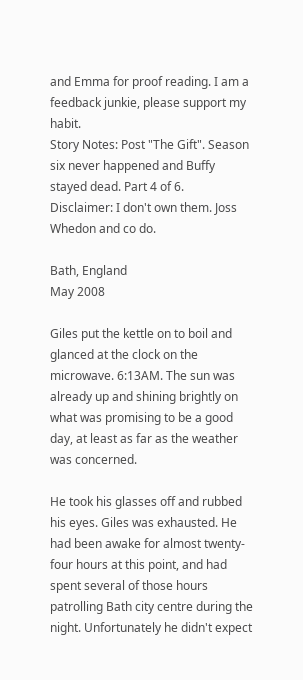and Emma for proof reading. I am a feedback junkie, please support my habit.
Story Notes: Post "The Gift". Season six never happened and Buffy stayed dead. Part 4 of 6.
Disclaimer: I don't own them. Joss Whedon and co do.

Bath, England
May 2008

Giles put the kettle on to boil and glanced at the clock on the microwave. 6:13AM. The sun was already up and shining brightly on what was promising to be a good day, at least as far as the weather was concerned.

He took his glasses off and rubbed his eyes. Giles was exhausted. He had been awake for almost twenty-four hours at this point, and had spent several of those hours patrolling Bath city centre during the night. Unfortunately he didn't expect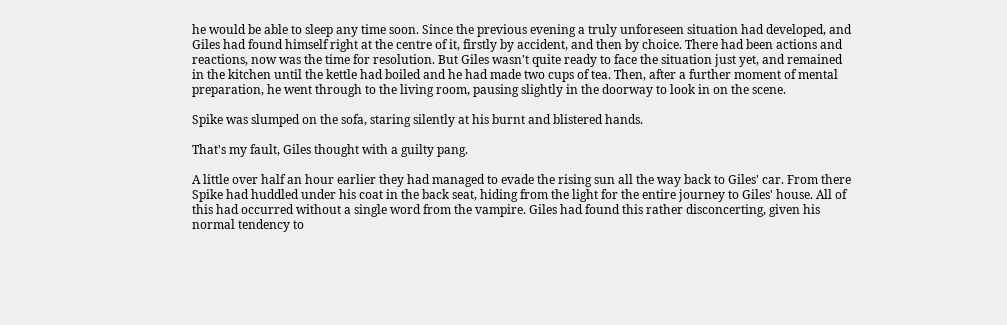he would be able to sleep any time soon. Since the previous evening a truly unforeseen situation had developed, and Giles had found himself right at the centre of it, firstly by accident, and then by choice. There had been actions and reactions, now was the time for resolution. But Giles wasn't quite ready to face the situation just yet, and remained in the kitchen until the kettle had boiled and he had made two cups of tea. Then, after a further moment of mental preparation, he went through to the living room, pausing slightly in the doorway to look in on the scene.

Spike was slumped on the sofa, staring silently at his burnt and blistered hands.

That's my fault, Giles thought with a guilty pang.

A little over half an hour earlier they had managed to evade the rising sun all the way back to Giles' car. From there Spike had huddled under his coat in the back seat, hiding from the light for the entire journey to Giles' house. All of this had occurred without a single word from the vampire. Giles had found this rather disconcerting, given his normal tendency to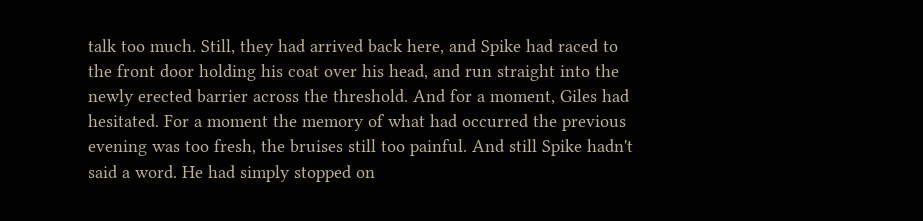talk too much. Still, they had arrived back here, and Spike had raced to the front door holding his coat over his head, and run straight into the newly erected barrier across the threshold. And for a moment, Giles had hesitated. For a moment the memory of what had occurred the previous evening was too fresh, the bruises still too painful. And still Spike hadn't said a word. He had simply stopped on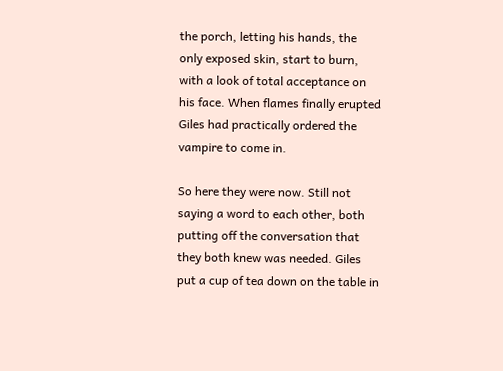the porch, letting his hands, the only exposed skin, start to burn, with a look of total acceptance on his face. When flames finally erupted Giles had practically ordered the vampire to come in.

So here they were now. Still not saying a word to each other, both putting off the conversation that they both knew was needed. Giles put a cup of tea down on the table in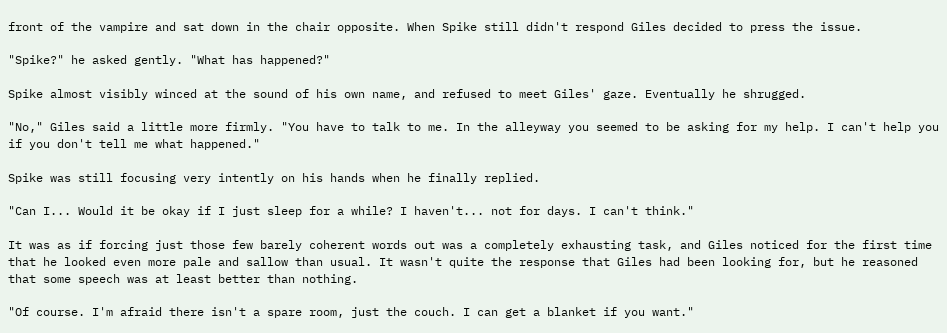front of the vampire and sat down in the chair opposite. When Spike still didn't respond Giles decided to press the issue.

"Spike?" he asked gently. "What has happened?"

Spike almost visibly winced at the sound of his own name, and refused to meet Giles' gaze. Eventually he shrugged.

"No," Giles said a little more firmly. "You have to talk to me. In the alleyway you seemed to be asking for my help. I can't help you if you don't tell me what happened."

Spike was still focusing very intently on his hands when he finally replied.

"Can I... Would it be okay if I just sleep for a while? I haven't... not for days. I can't think."

It was as if forcing just those few barely coherent words out was a completely exhausting task, and Giles noticed for the first time that he looked even more pale and sallow than usual. It wasn't quite the response that Giles had been looking for, but he reasoned that some speech was at least better than nothing.

"Of course. I'm afraid there isn't a spare room, just the couch. I can get a blanket if you want."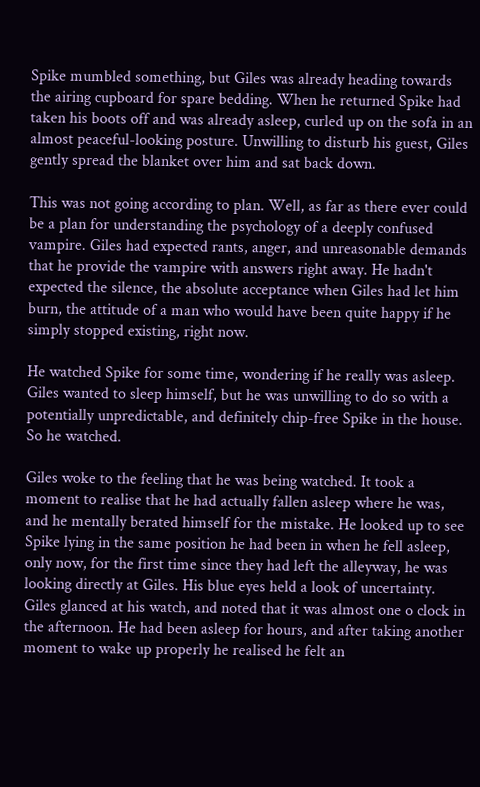Spike mumbled something, but Giles was already heading towards the airing cupboard for spare bedding. When he returned Spike had taken his boots off and was already asleep, curled up on the sofa in an almost peaceful-looking posture. Unwilling to disturb his guest, Giles gently spread the blanket over him and sat back down.

This was not going according to plan. Well, as far as there ever could be a plan for understanding the psychology of a deeply confused vampire. Giles had expected rants, anger, and unreasonable demands that he provide the vampire with answers right away. He hadn't expected the silence, the absolute acceptance when Giles had let him burn, the attitude of a man who would have been quite happy if he simply stopped existing, right now.

He watched Spike for some time, wondering if he really was asleep. Giles wanted to sleep himself, but he was unwilling to do so with a potentially unpredictable, and definitely chip-free Spike in the house. So he watched.

Giles woke to the feeling that he was being watched. It took a moment to realise that he had actually fallen asleep where he was, and he mentally berated himself for the mistake. He looked up to see Spike lying in the same position he had been in when he fell asleep, only now, for the first time since they had left the alleyway, he was looking directly at Giles. His blue eyes held a look of uncertainty. Giles glanced at his watch, and noted that it was almost one o clock in the afternoon. He had been asleep for hours, and after taking another moment to wake up properly he realised he felt an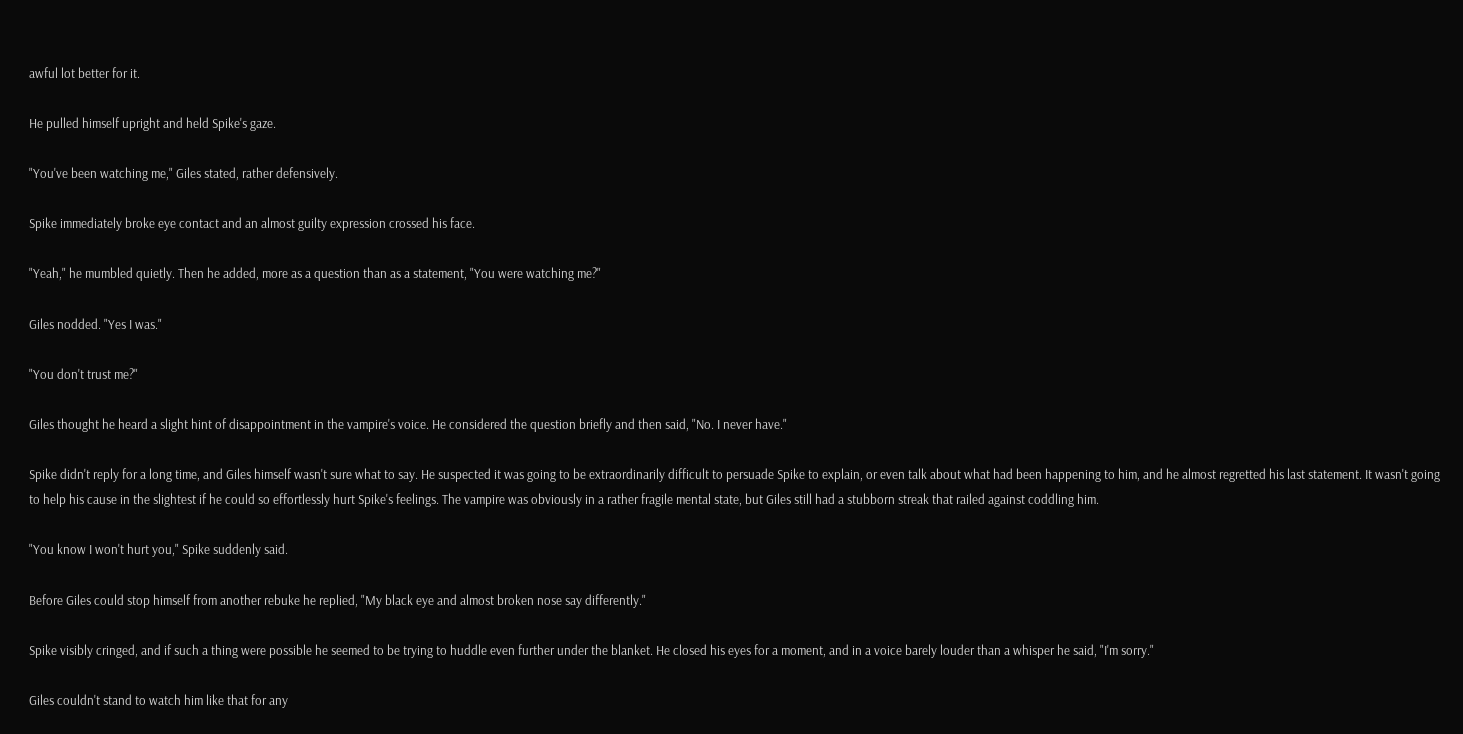awful lot better for it.

He pulled himself upright and held Spike's gaze.

"You've been watching me," Giles stated, rather defensively.

Spike immediately broke eye contact and an almost guilty expression crossed his face.

"Yeah," he mumbled quietly. Then he added, more as a question than as a statement, "You were watching me?"

Giles nodded. "Yes I was."

"You don't trust me?"

Giles thought he heard a slight hint of disappointment in the vampire's voice. He considered the question briefly and then said, "No. I never have."

Spike didn't reply for a long time, and Giles himself wasn't sure what to say. He suspected it was going to be extraordinarily difficult to persuade Spike to explain, or even talk about what had been happening to him, and he almost regretted his last statement. It wasn't going to help his cause in the slightest if he could so effortlessly hurt Spike's feelings. The vampire was obviously in a rather fragile mental state, but Giles still had a stubborn streak that railed against coddling him.

"You know I won't hurt you," Spike suddenly said.

Before Giles could stop himself from another rebuke he replied, "My black eye and almost broken nose say differently."

Spike visibly cringed, and if such a thing were possible he seemed to be trying to huddle even further under the blanket. He closed his eyes for a moment, and in a voice barely louder than a whisper he said, "I'm sorry."

Giles couldn't stand to watch him like that for any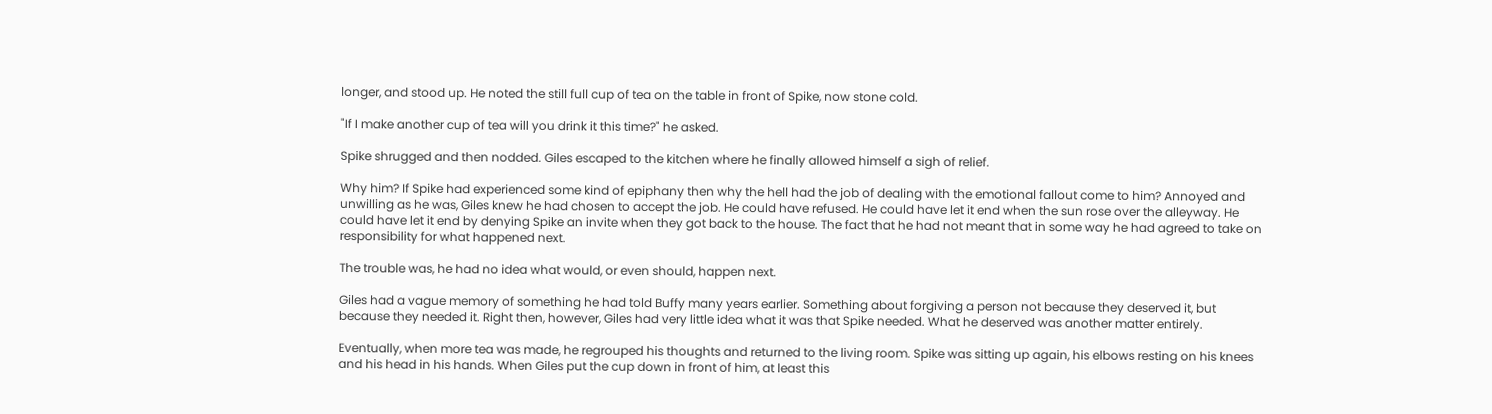longer, and stood up. He noted the still full cup of tea on the table in front of Spike, now stone cold.

"If I make another cup of tea will you drink it this time?" he asked.

Spike shrugged and then nodded. Giles escaped to the kitchen where he finally allowed himself a sigh of relief.

Why him? If Spike had experienced some kind of epiphany then why the hell had the job of dealing with the emotional fallout come to him? Annoyed and unwilling as he was, Giles knew he had chosen to accept the job. He could have refused. He could have let it end when the sun rose over the alleyway. He could have let it end by denying Spike an invite when they got back to the house. The fact that he had not meant that in some way he had agreed to take on responsibility for what happened next.

The trouble was, he had no idea what would, or even should, happen next.

Giles had a vague memory of something he had told Buffy many years earlier. Something about forgiving a person not because they deserved it, but because they needed it. Right then, however, Giles had very little idea what it was that Spike needed. What he deserved was another matter entirely.

Eventually, when more tea was made, he regrouped his thoughts and returned to the living room. Spike was sitting up again, his elbows resting on his knees and his head in his hands. When Giles put the cup down in front of him, at least this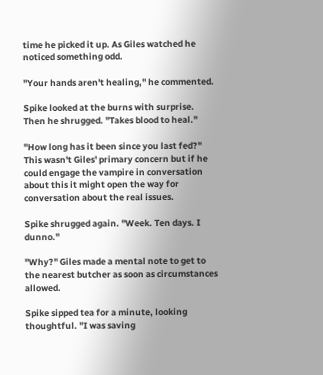time he picked it up. As Giles watched he noticed something odd.

"Your hands aren't healing," he commented.

Spike looked at the burns with surprise. Then he shrugged. "Takes blood to heal."

"How long has it been since you last fed?" This wasn't Giles' primary concern but if he could engage the vampire in conversation about this it might open the way for conversation about the real issues.

Spike shrugged again. "Week. Ten days. I dunno."

"Why?" Giles made a mental note to get to the nearest butcher as soon as circumstances allowed.

Spike sipped tea for a minute, looking thoughtful. "I was saving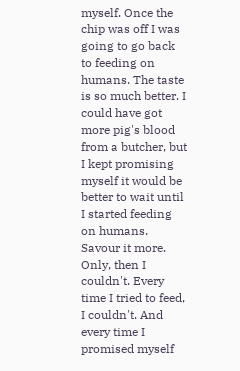myself. Once the chip was off I was going to go back to feeding on humans. The taste is so much better. I could have got more pig's blood from a butcher, but I kept promising myself it would be better to wait until I started feeding on humans. Savour it more. Only, then I couldn't. Every time I tried to feed, I couldn't. And every time I promised myself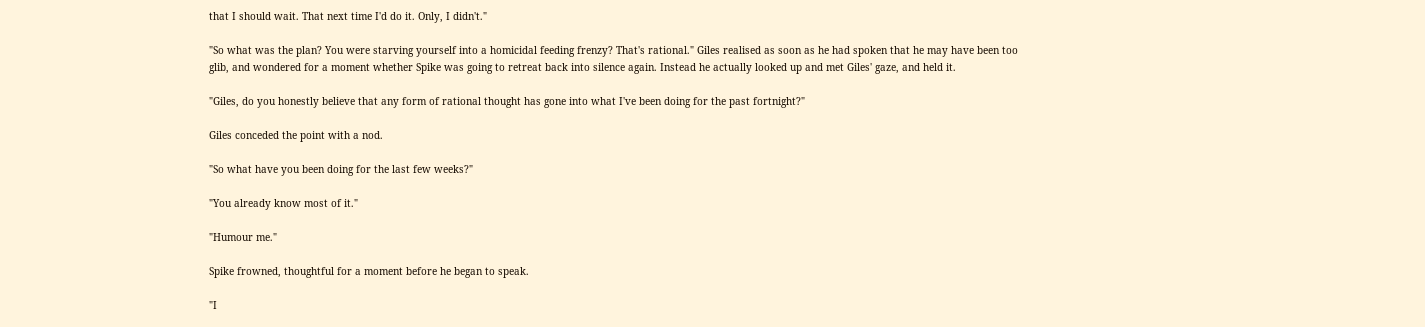that I should wait. That next time I'd do it. Only, I didn't."

"So what was the plan? You were starving yourself into a homicidal feeding frenzy? That's rational." Giles realised as soon as he had spoken that he may have been too glib, and wondered for a moment whether Spike was going to retreat back into silence again. Instead he actually looked up and met Giles' gaze, and held it.

"Giles, do you honestly believe that any form of rational thought has gone into what I've been doing for the past fortnight?"

Giles conceded the point with a nod.

"So what have you been doing for the last few weeks?"

"You already know most of it."

"Humour me."

Spike frowned, thoughtful for a moment before he began to speak.

"I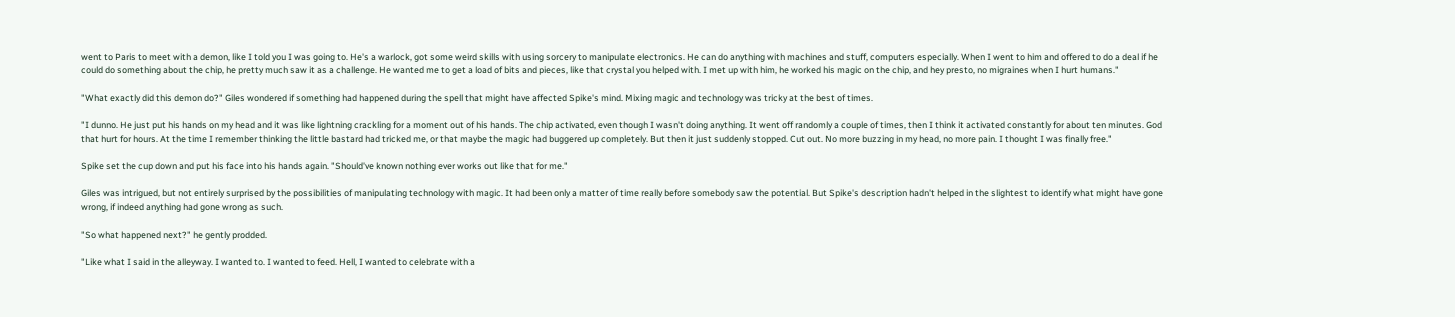went to Paris to meet with a demon, like I told you I was going to. He's a warlock, got some weird skills with using sorcery to manipulate electronics. He can do anything with machines and stuff, computers especially. When I went to him and offered to do a deal if he could do something about the chip, he pretty much saw it as a challenge. He wanted me to get a load of bits and pieces, like that crystal you helped with. I met up with him, he worked his magic on the chip, and hey presto, no migraines when I hurt humans."

"What exactly did this demon do?" Giles wondered if something had happened during the spell that might have affected Spike's mind. Mixing magic and technology was tricky at the best of times.

"I dunno. He just put his hands on my head and it was like lightning crackling for a moment out of his hands. The chip activated, even though I wasn't doing anything. It went off randomly a couple of times, then I think it activated constantly for about ten minutes. God that hurt for hours. At the time I remember thinking the little bastard had tricked me, or that maybe the magic had buggered up completely. But then it just suddenly stopped. Cut out. No more buzzing in my head, no more pain. I thought I was finally free."

Spike set the cup down and put his face into his hands again. "Should've known nothing ever works out like that for me."

Giles was intrigued, but not entirely surprised by the possibilities of manipulating technology with magic. It had been only a matter of time really before somebody saw the potential. But Spike's description hadn't helped in the slightest to identify what might have gone wrong, if indeed anything had gone wrong as such.

"So what happened next?" he gently prodded.

"Like what I said in the alleyway. I wanted to. I wanted to feed. Hell, I wanted to celebrate with a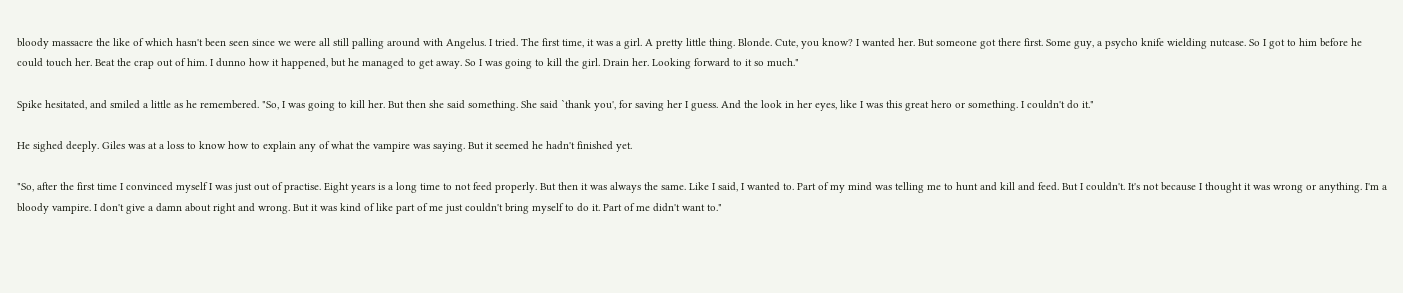bloody massacre the like of which hasn't been seen since we were all still palling around with Angelus. I tried. The first time, it was a girl. A pretty little thing. Blonde. Cute, you know? I wanted her. But someone got there first. Some guy, a psycho knife wielding nutcase. So I got to him before he could touch her. Beat the crap out of him. I dunno how it happened, but he managed to get away. So I was going to kill the girl. Drain her. Looking forward to it so much."

Spike hesitated, and smiled a little as he remembered. "So, I was going to kill her. But then she said something. She said `thank you', for saving her I guess. And the look in her eyes, like I was this great hero or something. I couldn't do it."

He sighed deeply. Giles was at a loss to know how to explain any of what the vampire was saying. But it seemed he hadn't finished yet.

"So, after the first time I convinced myself I was just out of practise. Eight years is a long time to not feed properly. But then it was always the same. Like I said, I wanted to. Part of my mind was telling me to hunt and kill and feed. But I couldn't. It's not because I thought it was wrong or anything. I'm a bloody vampire. I don't give a damn about right and wrong. But it was kind of like part of me just couldn't bring myself to do it. Part of me didn't want to."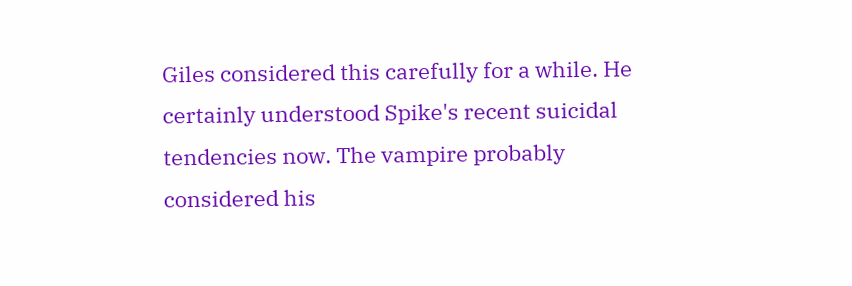Giles considered this carefully for a while. He certainly understood Spike's recent suicidal tendencies now. The vampire probably considered his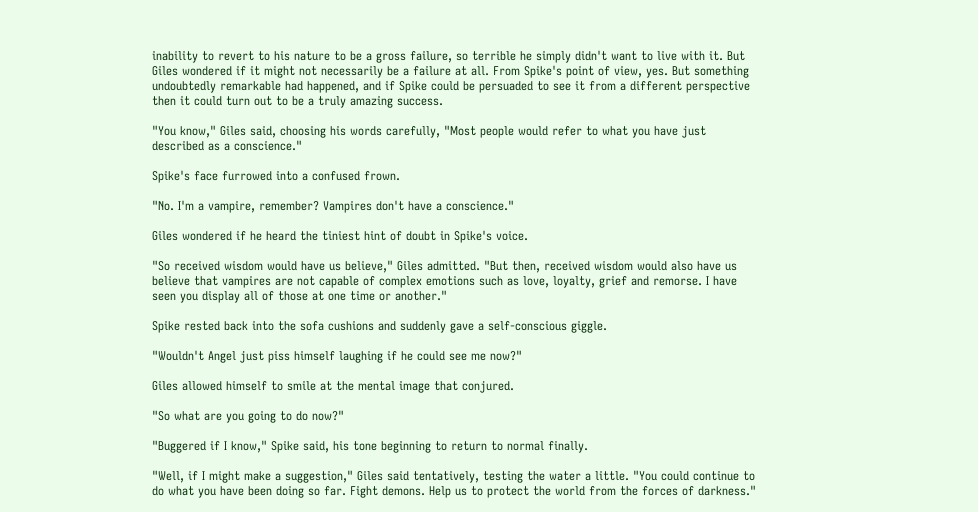inability to revert to his nature to be a gross failure, so terrible he simply didn't want to live with it. But Giles wondered if it might not necessarily be a failure at all. From Spike's point of view, yes. But something undoubtedly remarkable had happened, and if Spike could be persuaded to see it from a different perspective then it could turn out to be a truly amazing success.

"You know," Giles said, choosing his words carefully, "Most people would refer to what you have just described as a conscience."

Spike's face furrowed into a confused frown.

"No. I'm a vampire, remember? Vampires don't have a conscience."

Giles wondered if he heard the tiniest hint of doubt in Spike's voice.

"So received wisdom would have us believe," Giles admitted. "But then, received wisdom would also have us believe that vampires are not capable of complex emotions such as love, loyalty, grief and remorse. I have seen you display all of those at one time or another."

Spike rested back into the sofa cushions and suddenly gave a self-conscious giggle.

"Wouldn't Angel just piss himself laughing if he could see me now?"

Giles allowed himself to smile at the mental image that conjured.

"So what are you going to do now?"

"Buggered if I know," Spike said, his tone beginning to return to normal finally.

"Well, if I might make a suggestion," Giles said tentatively, testing the water a little. "You could continue to do what you have been doing so far. Fight demons. Help us to protect the world from the forces of darkness."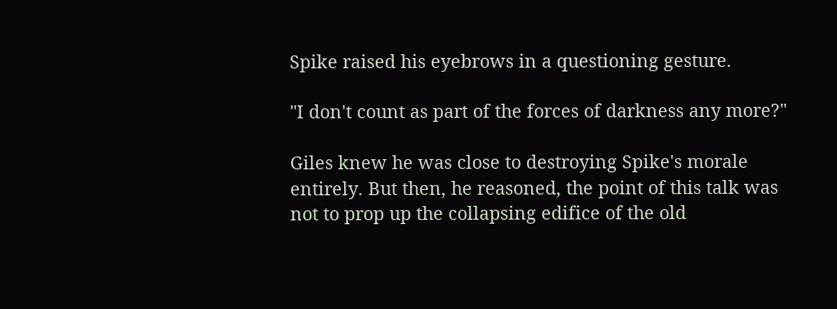Spike raised his eyebrows in a questioning gesture.

"I don't count as part of the forces of darkness any more?"

Giles knew he was close to destroying Spike's morale entirely. But then, he reasoned, the point of this talk was not to prop up the collapsing edifice of the old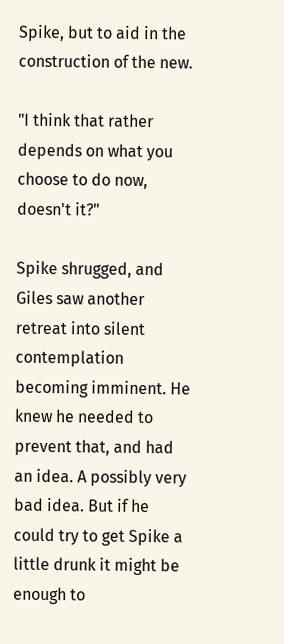Spike, but to aid in the construction of the new.

"I think that rather depends on what you choose to do now, doesn't it?"

Spike shrugged, and Giles saw another retreat into silent contemplation becoming imminent. He knew he needed to prevent that, and had an idea. A possibly very bad idea. But if he could try to get Spike a little drunk it might be enough to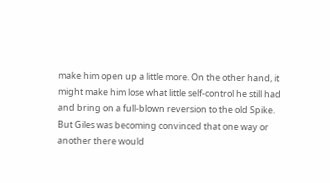make him open up a little more. On the other hand, it might make him lose what little self-control he still had and bring on a full-blown reversion to the old Spike. But Giles was becoming convinced that one way or another there would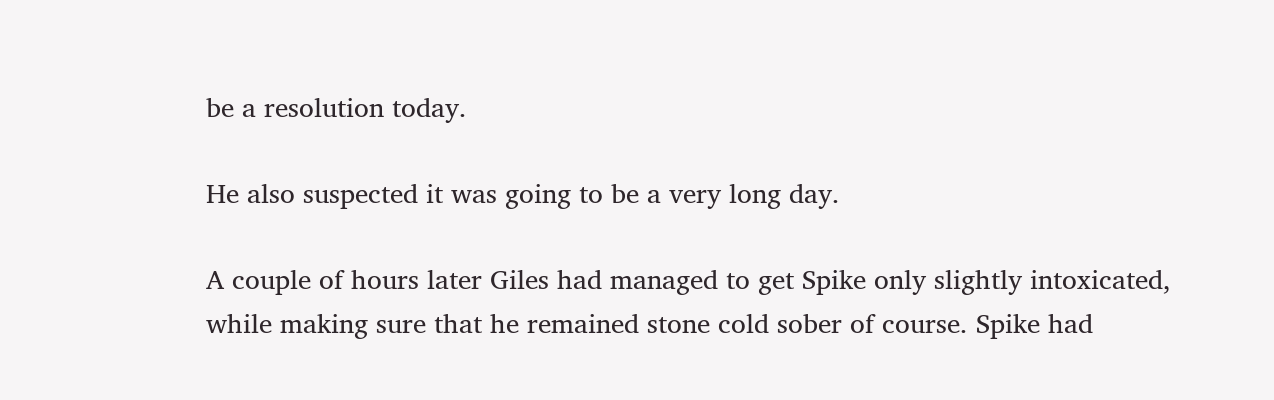be a resolution today.

He also suspected it was going to be a very long day.

A couple of hours later Giles had managed to get Spike only slightly intoxicated, while making sure that he remained stone cold sober of course. Spike had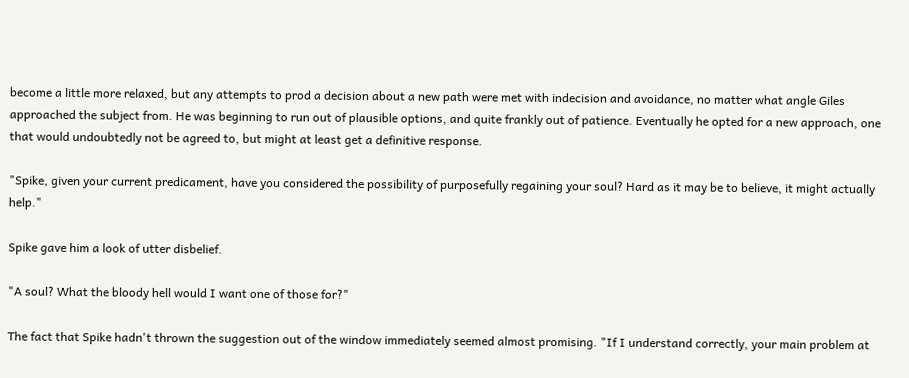become a little more relaxed, but any attempts to prod a decision about a new path were met with indecision and avoidance, no matter what angle Giles approached the subject from. He was beginning to run out of plausible options, and quite frankly out of patience. Eventually he opted for a new approach, one that would undoubtedly not be agreed to, but might at least get a definitive response.

"Spike, given your current predicament, have you considered the possibility of purposefully regaining your soul? Hard as it may be to believe, it might actually help."

Spike gave him a look of utter disbelief.

"A soul? What the bloody hell would I want one of those for?"

The fact that Spike hadn't thrown the suggestion out of the window immediately seemed almost promising. "If I understand correctly, your main problem at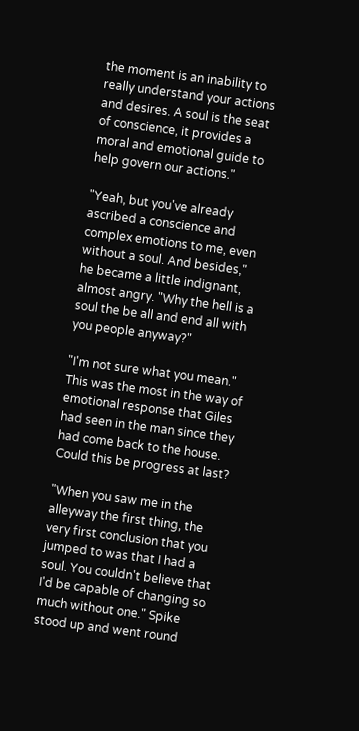the moment is an inability to really understand your actions and desires. A soul is the seat of conscience, it provides a moral and emotional guide to help govern our actions."

"Yeah, but you've already ascribed a conscience and complex emotions to me, even without a soul. And besides," he became a little indignant, almost angry. "Why the hell is a soul the be all and end all with you people anyway?"

"I'm not sure what you mean." This was the most in the way of emotional response that Giles had seen in the man since they had come back to the house. Could this be progress at last?

"When you saw me in the alleyway the first thing, the very first conclusion that you jumped to was that I had a soul. You couldn't believe that I'd be capable of changing so much without one." Spike stood up and went round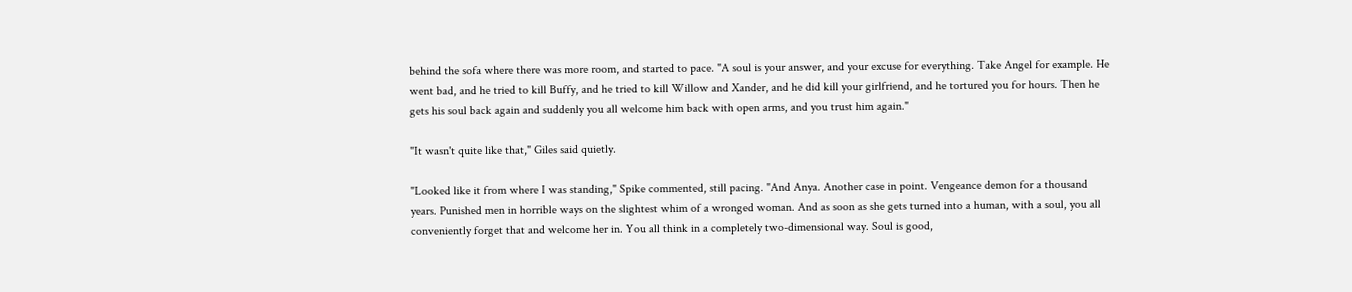behind the sofa where there was more room, and started to pace. "A soul is your answer, and your excuse for everything. Take Angel for example. He went bad, and he tried to kill Buffy, and he tried to kill Willow and Xander, and he did kill your girlfriend, and he tortured you for hours. Then he gets his soul back again and suddenly you all welcome him back with open arms, and you trust him again."

"It wasn't quite like that," Giles said quietly.

"Looked like it from where I was standing," Spike commented, still pacing. "And Anya. Another case in point. Vengeance demon for a thousand years. Punished men in horrible ways on the slightest whim of a wronged woman. And as soon as she gets turned into a human, with a soul, you all conveniently forget that and welcome her in. You all think in a completely two-dimensional way. Soul is good,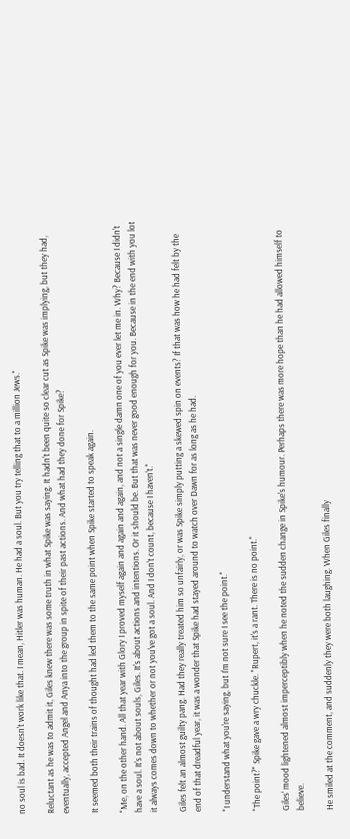no soul is bad. It doesn't work like that. I mean, Hitler was human. He had a soul. But you try telling that to a million Jews."

Reluctant as he was to admit it, Giles knew there was some truth in what Spike was saying. It hadn't been quite so clear cut as Spike was implying, but they had, eventually, accepted Angel and Anya into the group in spite of their past actions. And what had they done for Spike?

It seemed both their trains of thought had led them to the same point when Spike started to speak again.

"Me, on the other hand. All that year with Glory I proved myself again and again and again, and not a single damn one of you ever let me in. Why? Because I didn't have a soul. It's not about souls, Giles. It's about actions and intentions. Or it should be. But that was never good enough for you. Because in the end with you lot it always comes down to whether or not you've got a soul. And I don't count, because I haven't."

Giles felt an almost guilty pang. Had they really treated him so unfairly, or was Spike simply putting a skewed spin on events? If that was how he had felt by the end of that dreadful year, it was a wonder that Spike had stayed around to watch over Dawn for as long as he had.

"I understand what you're saying, but I'm not sure I see the point."

"The point?" Spike gave a wry chuckle. "Rupert, it's a rant. There is no point."

Giles' mood lightened almost imperceptibly when he noted the sudden change in Spike's humour. Perhaps there was more hope than he had allowed himself to believe.

He smiled at the comment, and suddenly they were both laughing. When Giles finally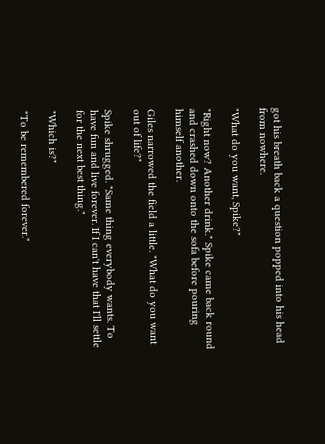got his breath back a question popped into his head from nowhere.

"What do you want, Spike?"

"Right now? Another drink." Spike came back round and crashed down onto the sofa before pouring himself another.

Giles narrowed the field a little. "What do you want out of life?"

Spike shrugged. "Same thing everybody wants. To have fun and live forever. If I can't have that I'll settle for the next best thing."

"Which is?"

"To be remembered forever."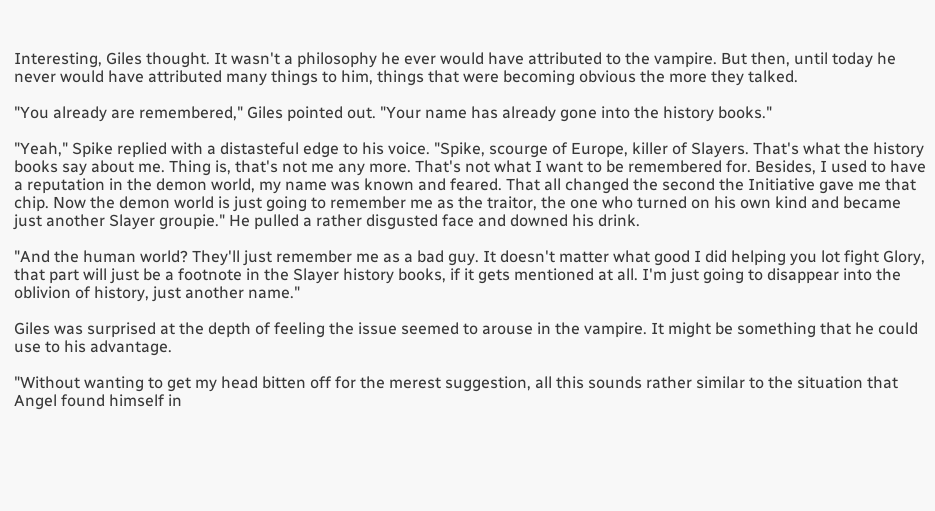Interesting, Giles thought. It wasn't a philosophy he ever would have attributed to the vampire. But then, until today he never would have attributed many things to him, things that were becoming obvious the more they talked.

"You already are remembered," Giles pointed out. "Your name has already gone into the history books."

"Yeah," Spike replied with a distasteful edge to his voice. "Spike, scourge of Europe, killer of Slayers. That's what the history books say about me. Thing is, that's not me any more. That's not what I want to be remembered for. Besides, I used to have a reputation in the demon world, my name was known and feared. That all changed the second the Initiative gave me that chip. Now the demon world is just going to remember me as the traitor, the one who turned on his own kind and became just another Slayer groupie." He pulled a rather disgusted face and downed his drink.

"And the human world? They'll just remember me as a bad guy. It doesn't matter what good I did helping you lot fight Glory, that part will just be a footnote in the Slayer history books, if it gets mentioned at all. I'm just going to disappear into the oblivion of history, just another name."

Giles was surprised at the depth of feeling the issue seemed to arouse in the vampire. It might be something that he could use to his advantage.

"Without wanting to get my head bitten off for the merest suggestion, all this sounds rather similar to the situation that Angel found himself in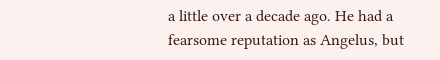a little over a decade ago. He had a fearsome reputation as Angelus, but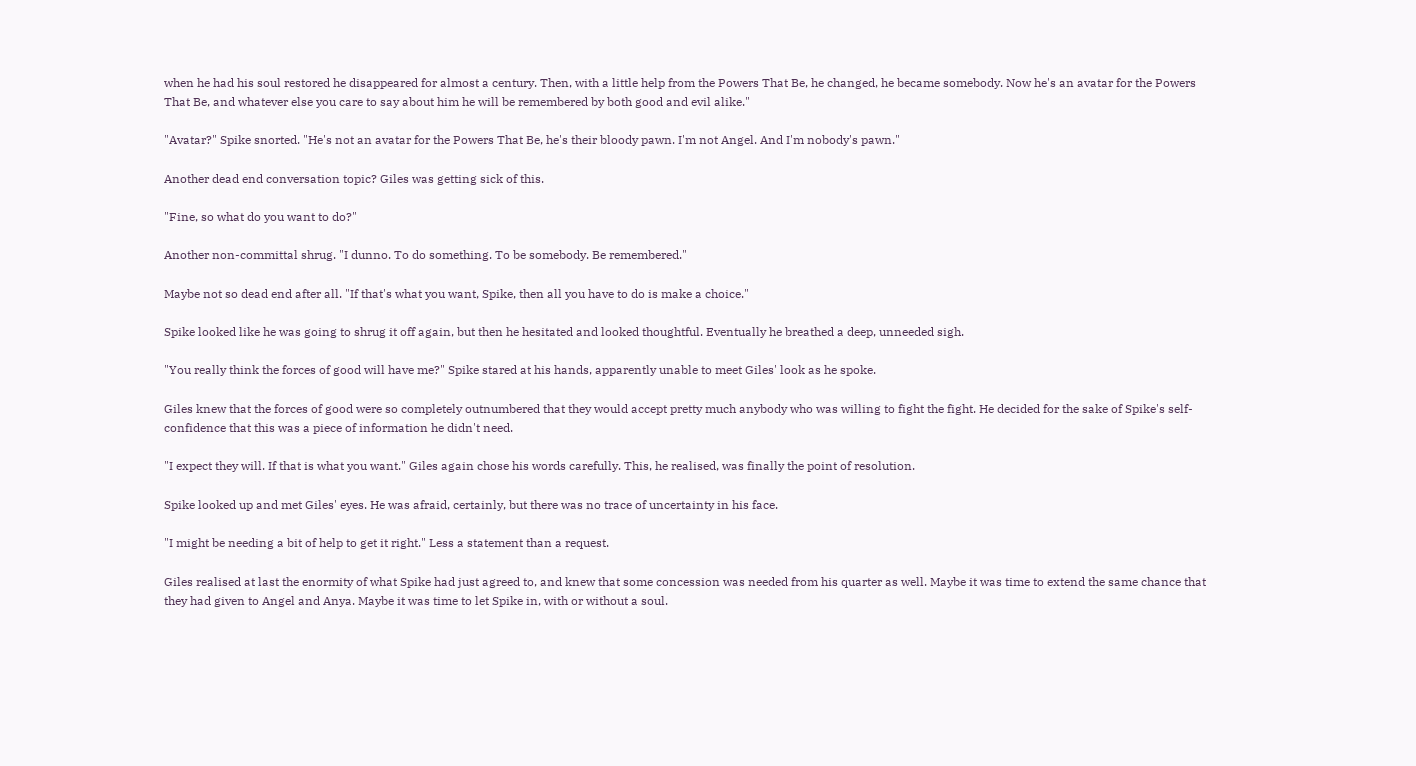when he had his soul restored he disappeared for almost a century. Then, with a little help from the Powers That Be, he changed, he became somebody. Now he's an avatar for the Powers That Be, and whatever else you care to say about him he will be remembered by both good and evil alike."

"Avatar?" Spike snorted. "He's not an avatar for the Powers That Be, he's their bloody pawn. I'm not Angel. And I'm nobody's pawn."

Another dead end conversation topic? Giles was getting sick of this.

"Fine, so what do you want to do?"

Another non-committal shrug. "I dunno. To do something. To be somebody. Be remembered."

Maybe not so dead end after all. "If that's what you want, Spike, then all you have to do is make a choice."

Spike looked like he was going to shrug it off again, but then he hesitated and looked thoughtful. Eventually he breathed a deep, unneeded sigh.

"You really think the forces of good will have me?" Spike stared at his hands, apparently unable to meet Giles' look as he spoke.

Giles knew that the forces of good were so completely outnumbered that they would accept pretty much anybody who was willing to fight the fight. He decided for the sake of Spike's self-confidence that this was a piece of information he didn't need.

"I expect they will. If that is what you want." Giles again chose his words carefully. This, he realised, was finally the point of resolution.

Spike looked up and met Giles' eyes. He was afraid, certainly, but there was no trace of uncertainty in his face.

"I might be needing a bit of help to get it right." Less a statement than a request.

Giles realised at last the enormity of what Spike had just agreed to, and knew that some concession was needed from his quarter as well. Maybe it was time to extend the same chance that they had given to Angel and Anya. Maybe it was time to let Spike in, with or without a soul.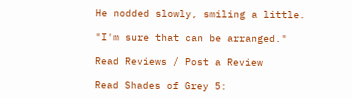He nodded slowly, smiling a little.

"I'm sure that can be arranged."

Read Reviews / Post a Review

Read Shades of Grey 5: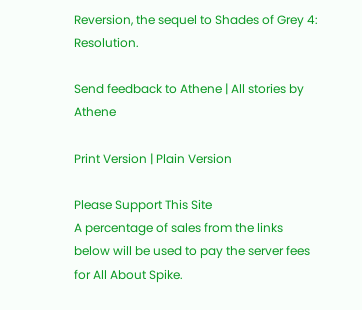Reversion, the sequel to Shades of Grey 4: Resolution.

Send feedback to Athene | All stories by Athene

Print Version | Plain Version

Please Support This Site
A percentage of sales from the links below will be used to pay the server fees for All About Spike.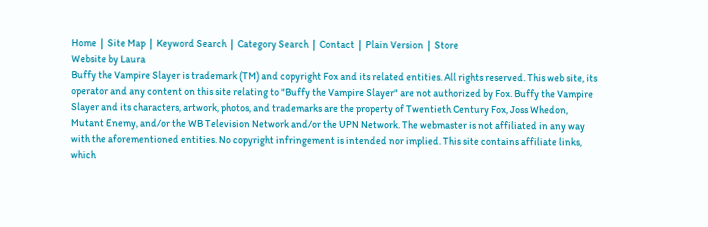Home  |  Site Map  |  Keyword Search  |  Category Search  |  Contact  |  Plain Version  |  Store
Website by Laura
Buffy the Vampire Slayer is trademark (TM) and copyright Fox and its related entities. All rights reserved. This web site, its operator and any content on this site relating to "Buffy the Vampire Slayer" are not authorized by Fox. Buffy the Vampire Slayer and its characters, artwork, photos, and trademarks are the property of Twentieth Century Fox, Joss Whedon, Mutant Enemy, and/or the WB Television Network and/or the UPN Network. The webmaster is not affiliated in any way with the aforementioned entities. No copyright infringement is intended nor implied. This site contains affiliate links, which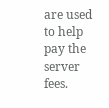are used to help pay the server fees.